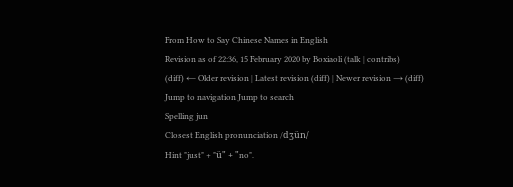From How to Say Chinese Names in English
Revision as of 22:36, 15 February 2020 by Boxiaoli (talk | contribs)
(diff) ← Older revision | Latest revision (diff) | Newer revision → (diff)
Jump to navigation Jump to search
Spelling jun
Closest English pronunciation /dʒün/
Hint "just" + "ü" + "no".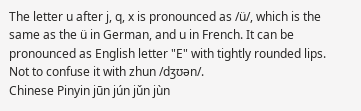The letter u after j, q, x is pronounced as /ü/, which is the same as the ü in German, and u in French. It can be pronounced as English letter "E" with tightly rounded lips. Not to confuse it with zhun /dʒʊən/.
Chinese Pinyin jūn jún jǔn jùn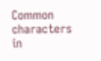Common characters in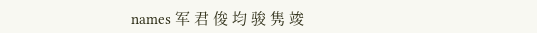names 军 君 俊 均 骏 隽 竣